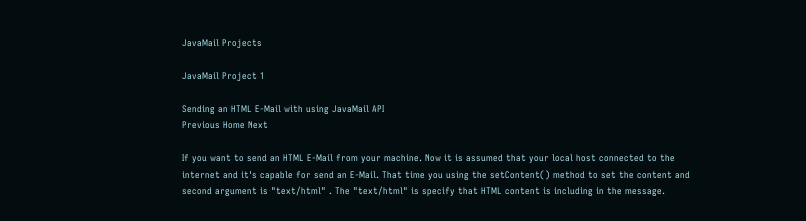JavaMail Projects

JavaMail Project 1

Sending an HTML E-Mail with using JavaMail API
Previous Home Next

If you want to send an HTML E-Mail from your machine. Now it is assumed that your local host connected to the internet and it's capable for send an E-Mail. That time you using the setContent() method to set the content and second argument is "text/html" . The "text/html" is specify that HTML content is including in the message.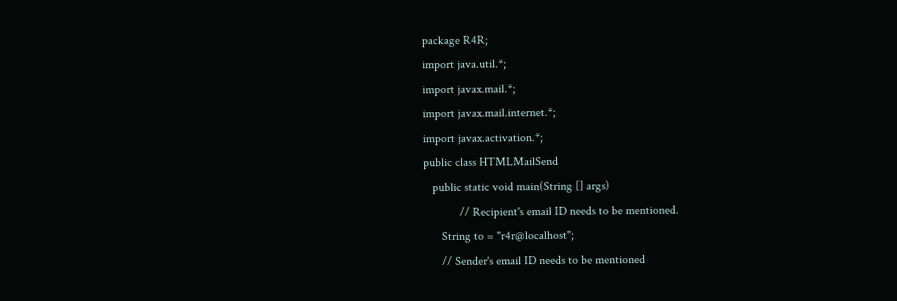package R4R;
import java.util.*;
import javax.mail.*;
import javax.mail.internet.*;
import javax.activation.*;
public class HTMLMailSend
   public static void main(String [] args)
            // Recipient's email ID needs to be mentioned.
      String to = "r4r@localhost";
      // Sender's email ID needs to be mentioned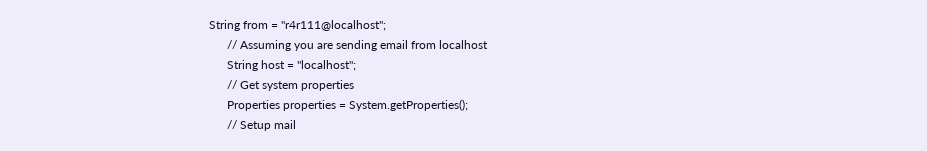String from = "r4r111@localhost";
      // Assuming you are sending email from localhost
      String host = "localhost";
      // Get system properties
      Properties properties = System.getProperties();
      // Setup mail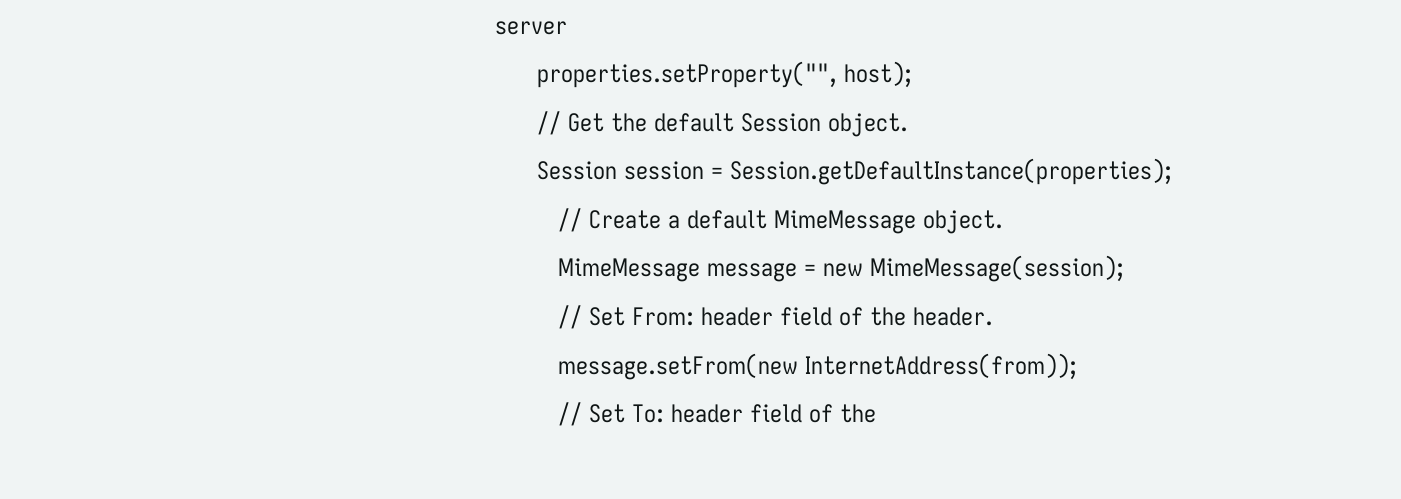server
      properties.setProperty("", host);
      // Get the default Session object.
      Session session = Session.getDefaultInstance(properties);
         // Create a default MimeMessage object.
         MimeMessage message = new MimeMessage(session);
         // Set From: header field of the header.
         message.setFrom(new InternetAddress(from));
         // Set To: header field of the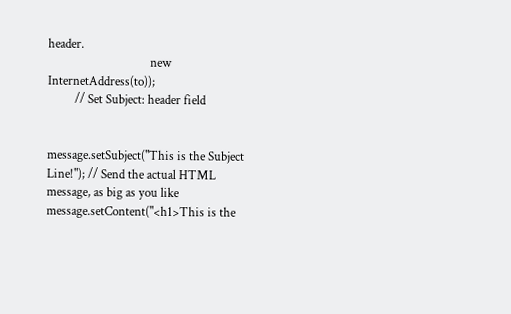header.
                                  new InternetAddress(to));
         // Set Subject: header field


message.setSubject("This is the Subject Line!"); // Send the actual HTML message, as big as you like message.setContent("<h1>This is the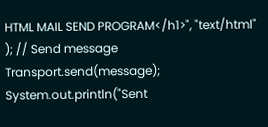HTML MAIL SEND PROGRAM</h1>", "text/html" ); // Send message Transport.send(message); System.out.println("Sent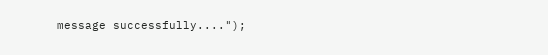message successfully....");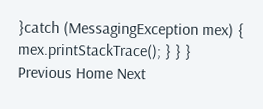}catch (MessagingException mex) { mex.printStackTrace(); } } }
Previous Home Next